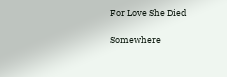For Love She Died

Somewhere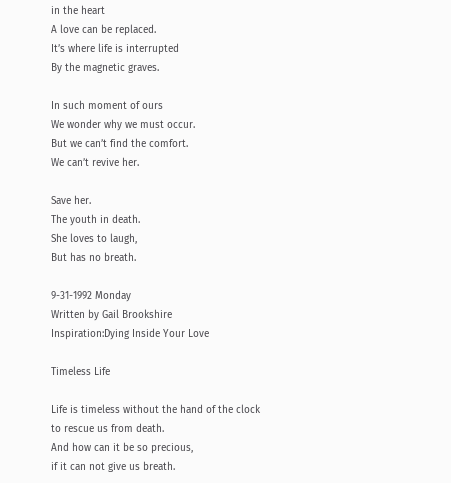in the heart
A love can be replaced.
It’s where life is interrupted
By the magnetic graves.

In such moment of ours
We wonder why we must occur.
But we can’t find the comfort.
We can’t revive her.

Save her.
The youth in death.
She loves to laugh,
But has no breath.

9-31-1992 Monday
Written by Gail Brookshire
Inspiration:Dying Inside Your Love

Timeless Life

Life is timeless without the hand of the clock
to rescue us from death.
And how can it be so precious,
if it can not give us breath.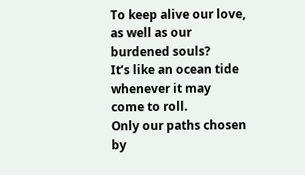To keep alive our love,
as well as our burdened souls?
It’s like an ocean tide
whenever it may come to roll.
Only our paths chosen by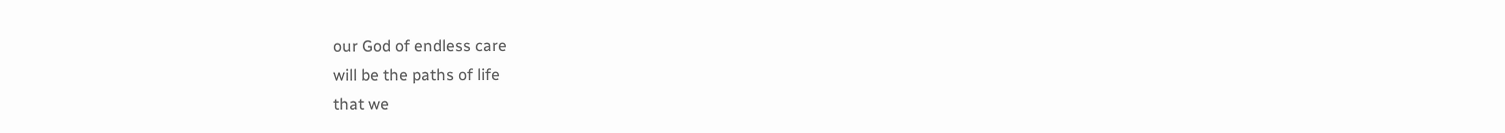our God of endless care
will be the paths of life
that we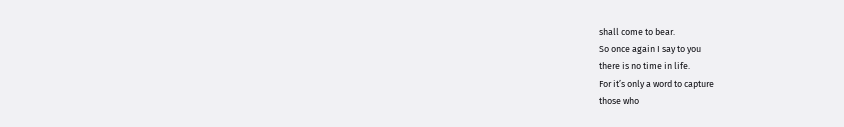shall come to bear.
So once again I say to you
there is no time in life.
For it’s only a word to capture
those who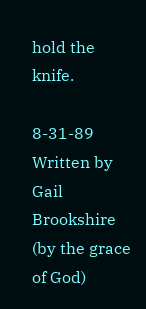hold the knife.

8-31-89 Written by Gail Brookshire
(by the grace of God)